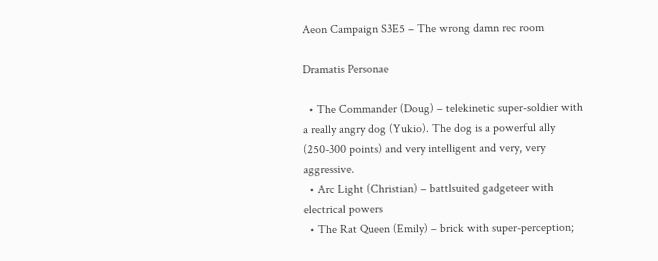Aeon Campaign S3E5 – The wrong damn rec room

Dramatis Personae

  • The Commander (Doug) – telekinetic super-soldier with a really angry dog (Yukio). The dog is a powerful ally (250-300 points) and very intelligent and very, very aggressive.
  • Arc Light (Christian) – battlsuited gadgeteer with electrical powers
  • The Rat Queen (Emily) – brick with super-perception;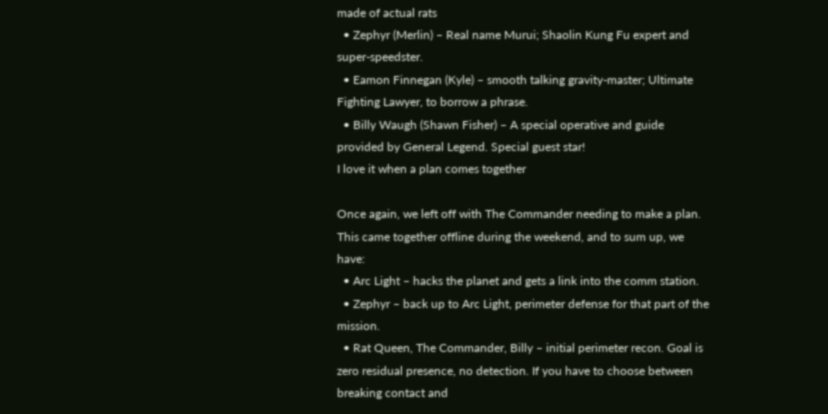made of actual rats
  • Zephyr (Merlin) – Real name Murui; Shaolin Kung Fu expert and super-speedster.
  • Eamon Finnegan (Kyle) – smooth talking gravity-master; Ultimate Fighting Lawyer, to borrow a phrase.
  • Billy Waugh (Shawn Fisher) – A special operative and guide provided by General Legend. Special guest star!
I love it when a plan comes together

Once again, we left off with The Commander needing to make a plan. This came together offline during the weekend, and to sum up, we have:
  • Arc Light – hacks the planet and gets a link into the comm station.
  • Zephyr – back up to Arc Light, perimeter defense for that part of the mission.
  • Rat Queen, The Commander, Billy – initial perimeter recon. Goal is zero residual presence, no detection. If you have to choose between breaking contact and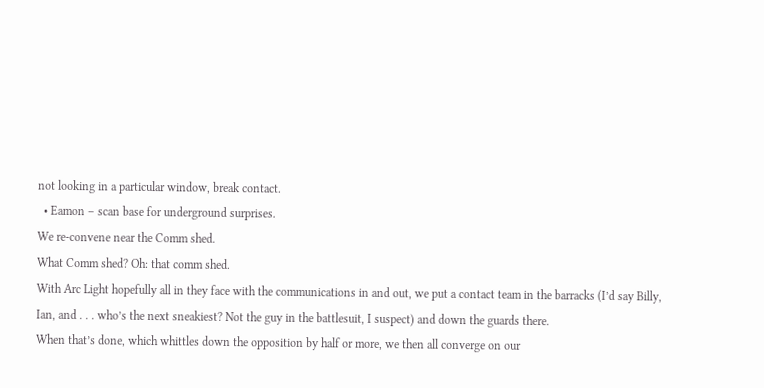not looking in a particular window, break contact.
  • Eamon – scan base for underground surprises.
We re-convene near the Comm shed.
What Comm shed? Oh: that comm shed.
With Arc Light hopefully all in they face with the communications in and out, we put a contact team in the barracks (I’d say Billy, Ian, and . . . who’s the next sneakiest? Not the guy in the battlesuit, I suspect) and down the guards there.
When that’s done, which whittles down the opposition by half or more, we then all converge on our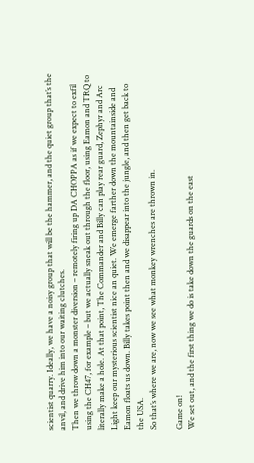scientist quarry. Ideally, we have a noisy group that will be the hammer, and the quiet group that’s the anvil, and drive him into our waiting clutches.
Then we throw down a monster diversion – remotely firing up DA CHOPPA as if we expect to exfil using the CH47, for example – but we actually sneak out through the floor, using Eamon and TRQ to literally make a hole. At that point, The Commander and Billy can play rear guard, Zephyr and Arc Light keep our mysterious scientist nice an quiet. We emerge farther down the mountainside and Eamon floats us down. Billy takes point then and we disappear into the jungle, and then get back to the USA.
So that’s where we are, now we see what monkey wrenches are thrown in.

Game on!
We set out, and the first thing we do is take down the guards on the east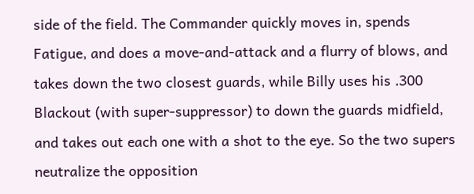side of the field. The Commander quickly moves in, spends Fatigue, and does a move-and-attack and a flurry of blows, and takes down the two closest guards, while Billy uses his .300 Blackout (with super-suppressor) to down the guards midfield, and takes out each one with a shot to the eye. So the two supers neutralize the opposition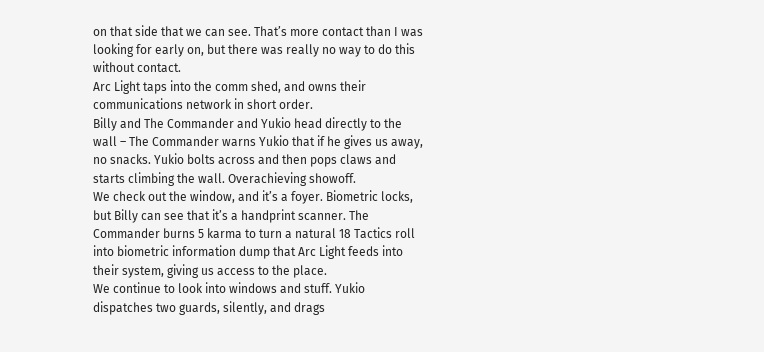on that side that we can see. That’s more contact than I was looking for early on, but there was really no way to do this without contact.
Arc Light taps into the comm shed, and owns their communications network in short order.
Billy and The Commander and Yukio head directly to the wall – The Commander warns Yukio that if he gives us away, no snacks. Yukio bolts across and then pops claws and starts climbing the wall. Overachieving showoff.
We check out the window, and it’s a foyer. Biometric locks, but Billy can see that it’s a handprint scanner. The Commander burns 5 karma to turn a natural 18 Tactics roll into biometric information dump that Arc Light feeds into their system, giving us access to the place.
We continue to look into windows and stuff. Yukio dispatches two guards, silently, and drags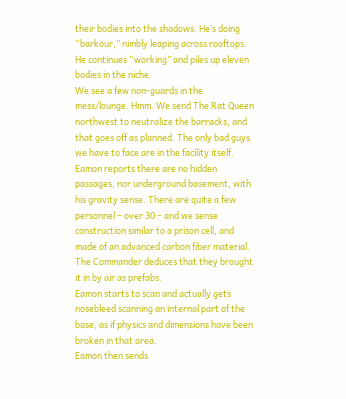their bodies into the shadows. He’s doing “barkour,” nimbly leaping across rooftops. He continues “working” and piles up eleven bodies in the niche.
We see a few non-guards in the mess/lounge. Hmm. We send The Rat Queen northwest to neutralize the barracks, and that goes off as planned. The only bad guys we have to face are in the facility itself.
Eamon reports there are no hidden passages, nor underground basement, with his gravity sense. There are quite a few personnel – over 30 – and we sense construction similar to a prison cell, and made of an advanced carbon fiber material. The Commander deduces that they brought it in by air as prefabs.
Eamon starts to scan and actually gets nosebleed scanning an internal part of the base, as if physics and dimensions have been broken in that area.
Eamon then sends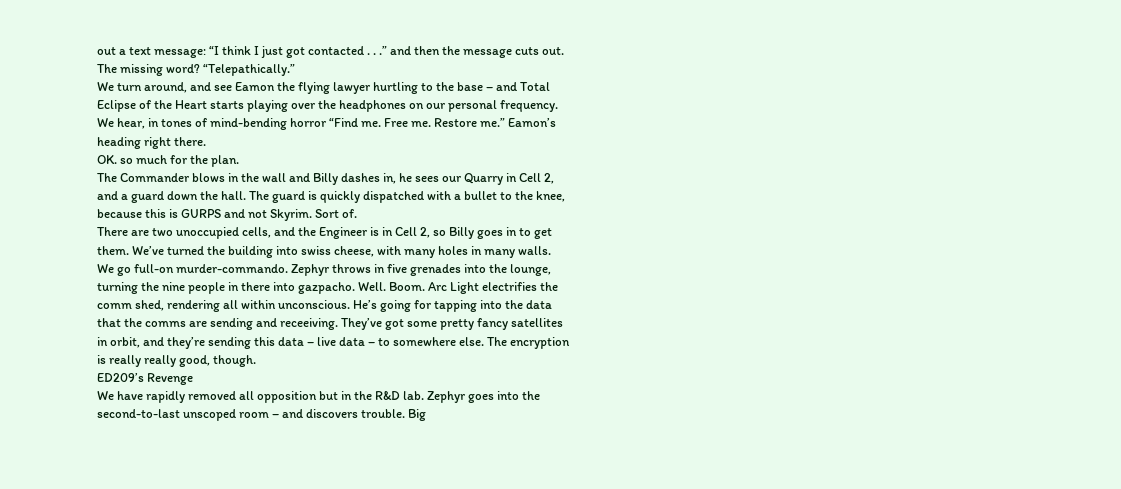out a text message: “I think I just got contacted . . .” and then the message cuts out. The missing word? “Telepathically.”
We turn around, and see Eamon the flying lawyer hurtling to the base – and Total Eclipse of the Heart starts playing over the headphones on our personal frequency.
We hear, in tones of mind-bending horror “Find me. Free me. Restore me.” Eamon’s heading right there.
OK. so much for the plan.
The Commander blows in the wall and Billy dashes in, he sees our Quarry in Cell 2, and a guard down the hall. The guard is quickly dispatched with a bullet to the knee, because this is GURPS and not Skyrim. Sort of.
There are two unoccupied cells, and the Engineer is in Cell 2, so Billy goes in to get them. We’ve turned the building into swiss cheese, with many holes in many walls.
We go full-on murder-commando. Zephyr throws in five grenades into the lounge, turning the nine people in there into gazpacho. Well. Boom. Arc Light electrifies the comm shed, rendering all within unconscious. He’s going for tapping into the data that the comms are sending and receeiving. They’ve got some pretty fancy satellites in orbit, and they’re sending this data – live data – to somewhere else. The encryption is really really good, though.
ED209’s Revenge
We have rapidly removed all opposition but in the R&D lab. Zephyr goes into the second-to-last unscoped room – and discovers trouble. Big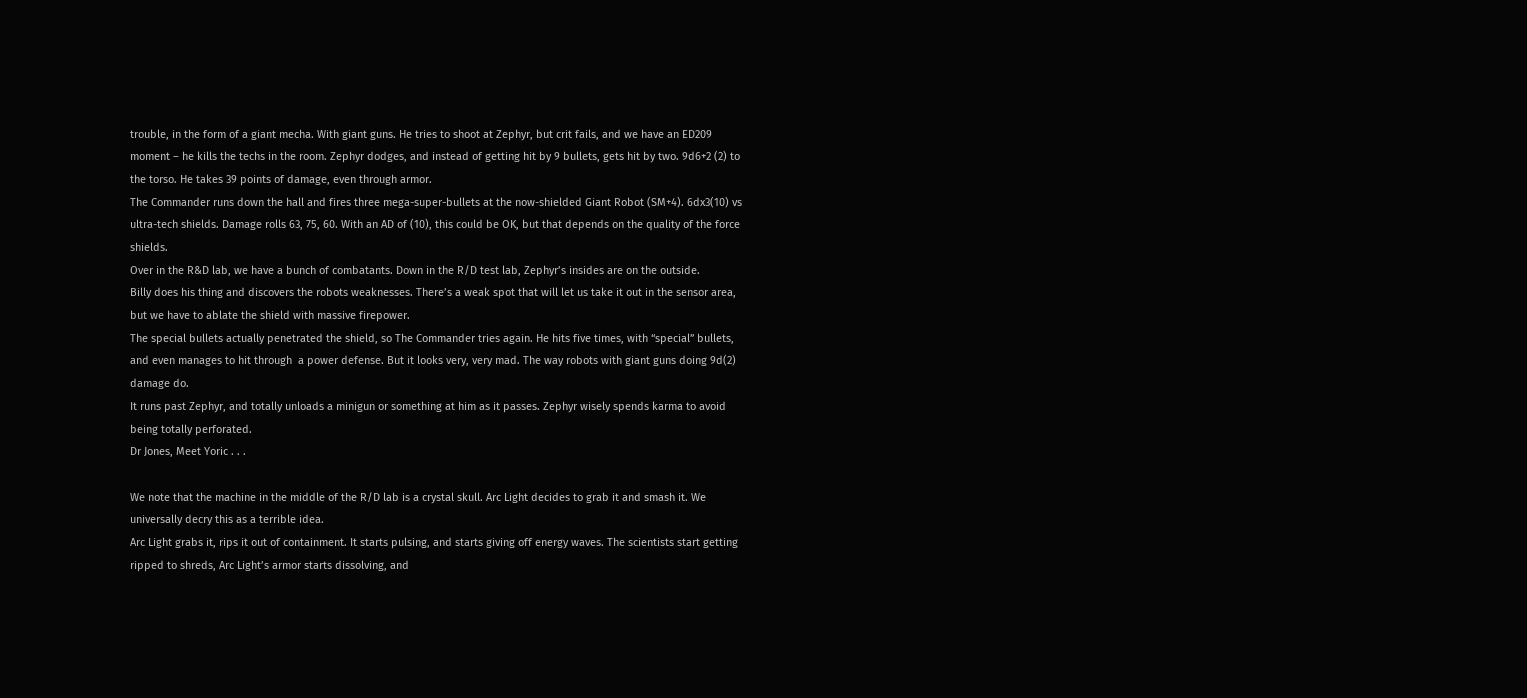trouble, in the form of a giant mecha. With giant guns. He tries to shoot at Zephyr, but crit fails, and we have an ED209 moment – he kills the techs in the room. Zephyr dodges, and instead of getting hit by 9 bullets, gets hit by two. 9d6+2 (2) to the torso. He takes 39 points of damage, even through armor.
The Commander runs down the hall and fires three mega-super-bullets at the now-shielded Giant Robot (SM+4). 6dx3(10) vs ultra-tech shields. Damage rolls 63, 75, 60. With an AD of (10), this could be OK, but that depends on the quality of the force shields.
Over in the R&D lab, we have a bunch of combatants. Down in the R/D test lab, Zephyr’s insides are on the outside.
Billy does his thing and discovers the robots weaknesses. There’s a weak spot that will let us take it out in the sensor area, but we have to ablate the shield with massive firepower.
The special bullets actually penetrated the shield, so The Commander tries again. He hits five times, with “special” bullets, and even manages to hit through  a power defense. But it looks very, very mad. The way robots with giant guns doing 9d(2) damage do.
It runs past Zephyr, and totally unloads a minigun or something at him as it passes. Zephyr wisely spends karma to avoid being totally perforated.
Dr Jones, Meet Yoric . . .

We note that the machine in the middle of the R/D lab is a crystal skull. Arc Light decides to grab it and smash it. We universally decry this as a terrible idea.
Arc Light grabs it, rips it out of containment. It starts pulsing, and starts giving off energy waves. The scientists start getting ripped to shreds, Arc Light’s armor starts dissolving, and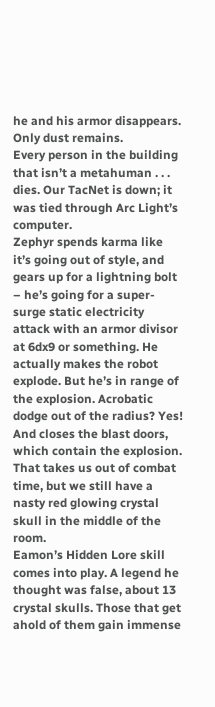he and his armor disappears. Only dust remains.
Every person in the building that isn’t a metahuman . . . dies. Our TacNet is down; it was tied through Arc Light’s computer.
Zephyr spends karma like it’s going out of style, and gears up for a lightning bolt – he’s going for a super-surge static electricity attack with an armor divisor at 6dx9 or something. He actually makes the robot explode. But he’s in range of the explosion. Acrobatic dodge out of the radius? Yes! And closes the blast doors, which contain the explosion.
That takes us out of combat time, but we still have a nasty red glowing crystal skull in the middle of the room.
Eamon’s Hidden Lore skill comes into play. A legend he thought was false, about 13 crystal skulls. Those that get ahold of them gain immense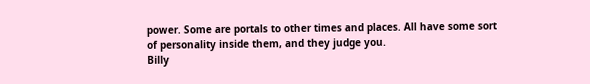power. Some are portals to other times and places. All have some sort of personality inside them, and they judge you.
Billy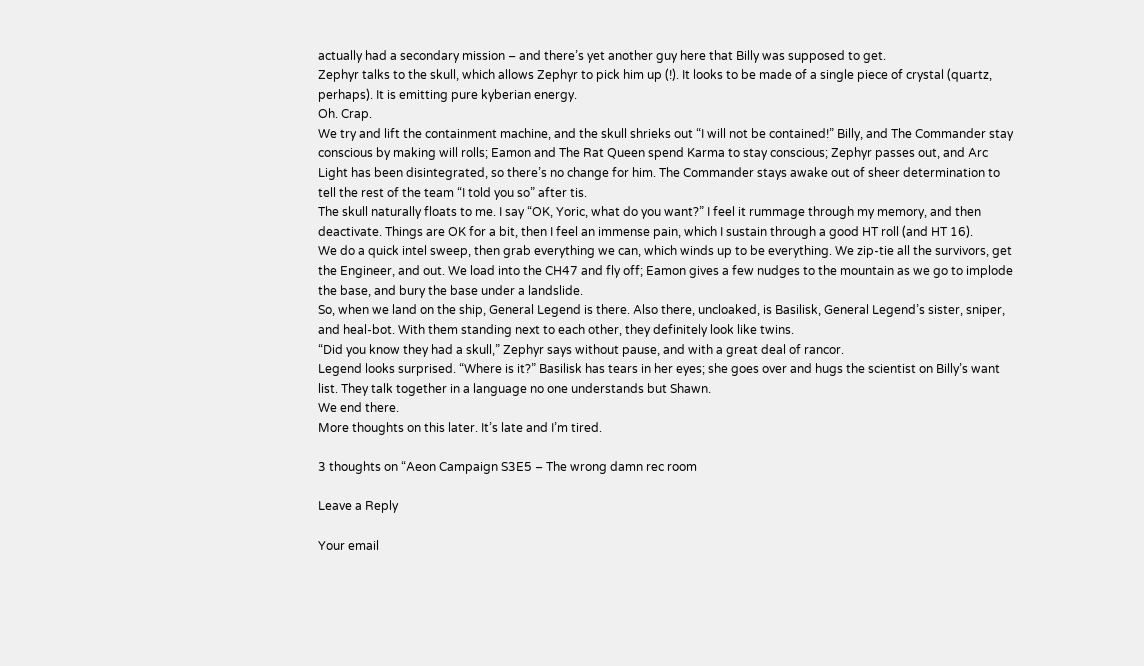actually had a secondary mission – and there’s yet another guy here that Billy was supposed to get.
Zephyr talks to the skull, which allows Zephyr to pick him up (!). It looks to be made of a single piece of crystal (quartz, perhaps). It is emitting pure kyberian energy.
Oh. Crap.
We try and lift the containment machine, and the skull shrieks out “I will not be contained!” Billy, and The Commander stay conscious by making will rolls; Eamon and The Rat Queen spend Karma to stay conscious; Zephyr passes out, and Arc Light has been disintegrated, so there’s no change for him. The Commander stays awake out of sheer determination to tell the rest of the team “I told you so” after tis.
The skull naturally floats to me. I say “OK, Yoric, what do you want?” I feel it rummage through my memory, and then deactivate. Things are OK for a bit, then I feel an immense pain, which I sustain through a good HT roll (and HT 16).
We do a quick intel sweep, then grab everything we can, which winds up to be everything. We zip-tie all the survivors, get the Engineer, and out. We load into the CH47 and fly off; Eamon gives a few nudges to the mountain as we go to implode the base, and bury the base under a landslide.
So, when we land on the ship, General Legend is there. Also there, uncloaked, is Basilisk, General Legend’s sister, sniper, and heal-bot. With them standing next to each other, they definitely look like twins.
“Did you know they had a skull,” Zephyr says without pause, and with a great deal of rancor.
Legend looks surprised. “Where is it?” Basilisk has tears in her eyes; she goes over and hugs the scientist on Billy’s want list. They talk together in a language no one understands but Shawn.
We end there.
More thoughts on this later. It’s late and I’m tired.

3 thoughts on “Aeon Campaign S3E5 – The wrong damn rec room

Leave a Reply

Your email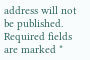address will not be published. Required fields are marked *